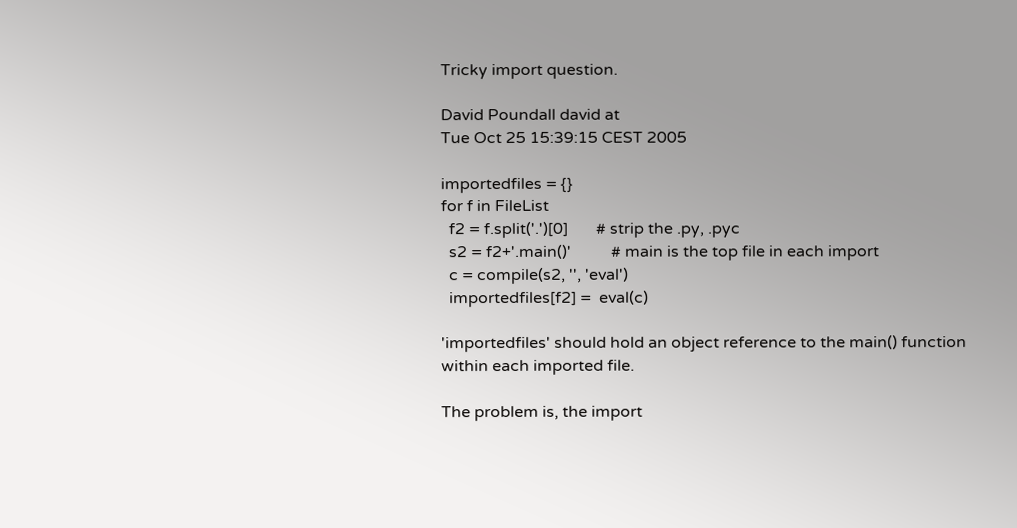Tricky import question.

David Poundall david at
Tue Oct 25 15:39:15 CEST 2005

importedfiles = {}
for f in FileList
  f2 = f.split('.')[0]       # strip the .py, .pyc
  s2 = f2+'.main()'          # main is the top file in each import
  c = compile(s2, '', 'eval')
  importedfiles[f2] =  eval(c)

'importedfiles' should hold an object reference to the main() function
within each imported file.

The problem is, the import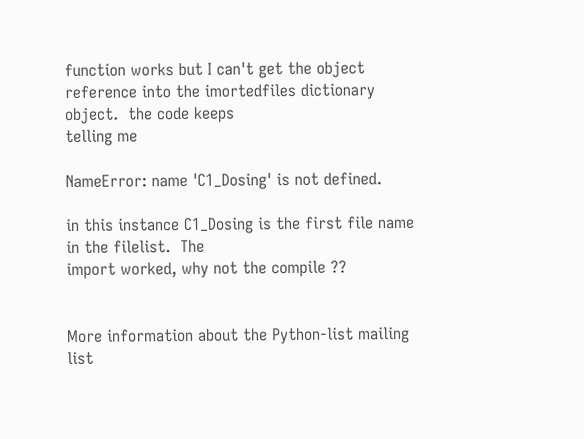function works but I can't get the object
reference into the imortedfiles dictionary object.  the code keeps
telling me

NameError: name 'C1_Dosing' is not defined.

in this instance C1_Dosing is the first file name in the filelist.  The
import worked, why not the compile ??


More information about the Python-list mailing list